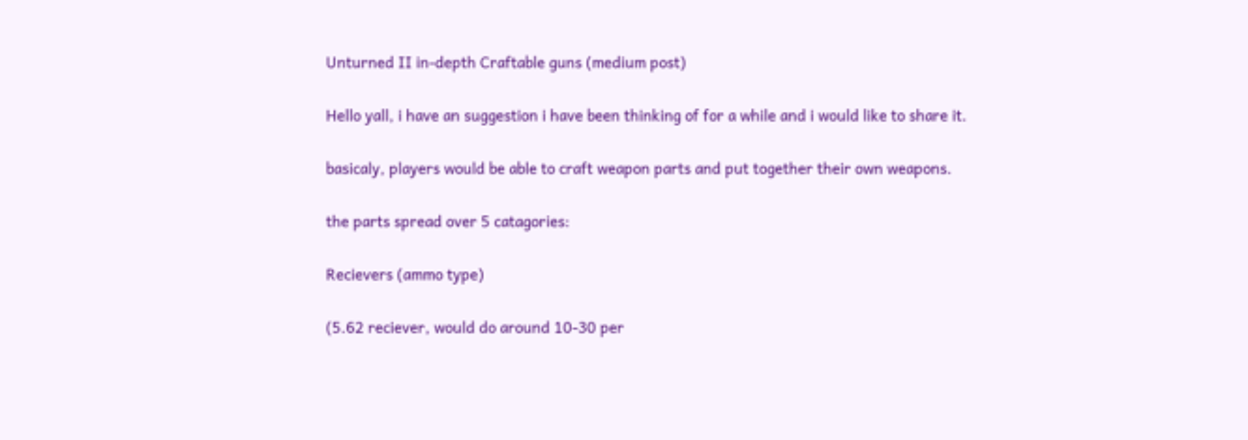Unturned II in-depth Craftable guns (medium post)

Hello yall, i have an suggestion i have been thinking of for a while and i would like to share it.

basicaly, players would be able to craft weapon parts and put together their own weapons.

the parts spread over 5 catagories:

Recievers (ammo type)

(5.62 reciever, would do around 10-30 per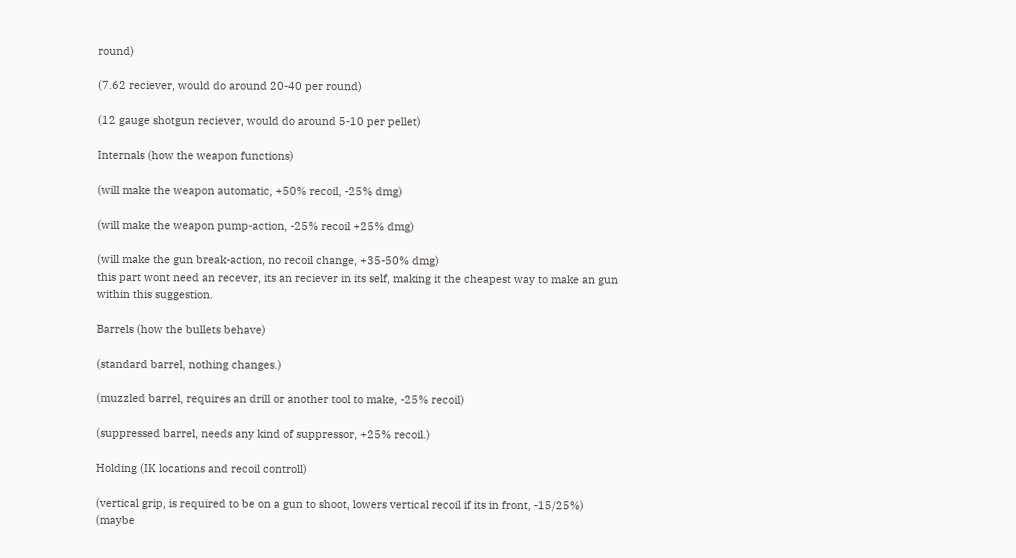round)

(7.62 reciever, would do around 20-40 per round)

(12 gauge shotgun reciever, would do around 5-10 per pellet)

Internals (how the weapon functions)

(will make the weapon automatic, +50% recoil, -25% dmg)

(will make the weapon pump-action, -25% recoil +25% dmg)

(will make the gun break-action, no recoil change, +35-50% dmg)
this part wont need an recever, its an reciever in its self, making it the cheapest way to make an gun within this suggestion.

Barrels (how the bullets behave)

(standard barrel, nothing changes.)

(muzzled barrel, requires an drill or another tool to make, -25% recoil)

(suppressed barrel, needs any kind of suppressor, +25% recoil.)

Holding (IK locations and recoil controll)

(vertical grip, is required to be on a gun to shoot, lowers vertical recoil if its in front, -15/25%)
(maybe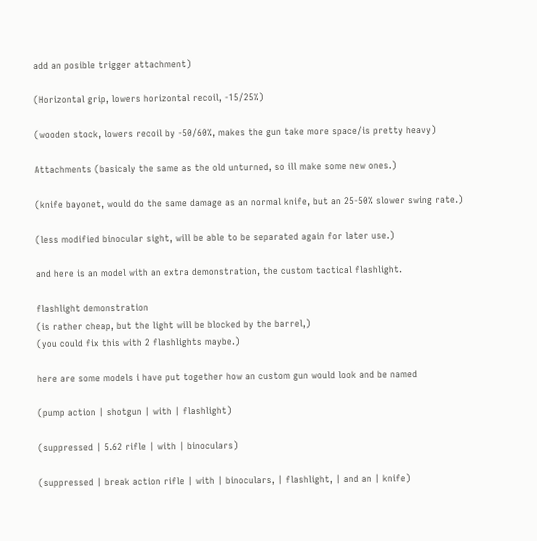add an posible trigger attachment)

(Horizontal grip, lowers horizontal recoil, -15/25%)

(wooden stock, lowers recoil by -50/60%, makes the gun take more space/is pretty heavy)

Attachments (basicaly the same as the old unturned, so ill make some new ones.)

(knife bayonet, would do the same damage as an normal knife, but an 25-50% slower swing rate.)

(less modified binocular sight, will be able to be separated again for later use.)

and here is an model with an extra demonstration, the custom tactical flashlight.

flashlight demonstration
(is rather cheap, but the light will be blocked by the barrel,)
(you could fix this with 2 flashlights maybe.)

here are some models i have put together how an custom gun would look and be named

(pump action | shotgun | with | flashlight)

(suppressed | 5.62 rifle | with | binoculars)

(suppressed | break action rifle | with | binoculars, | flashlight, | and an | knife)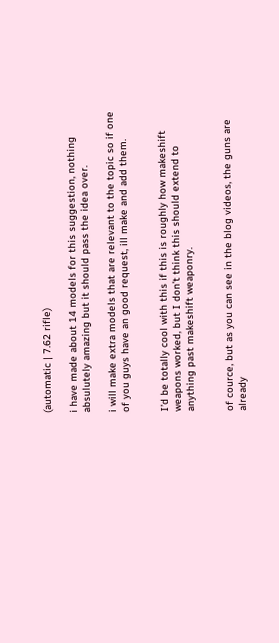(automatic | 7.62 rifle)

i have made about 14 models for this suggestion, nothing absulutely amazing but it should pass the idea over.

i will make extra models that are relevant to the topic so if one of you guys have an good request, ill make and add them.


I’d be totally cool with this if this is roughly how makeshift weapons worked, but I don’t think this should extend to anything past makeshift weaponry.


of cource, but as you can see in the blog videos, the guns are already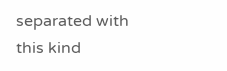separated with this kind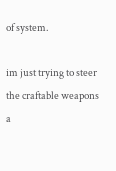of system.

im just trying to steer the craftable weapons a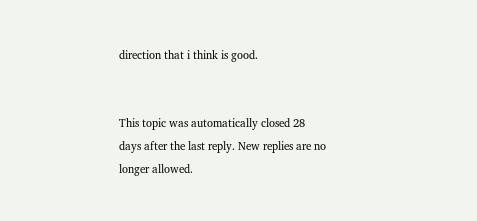direction that i think is good.


This topic was automatically closed 28 days after the last reply. New replies are no longer allowed.